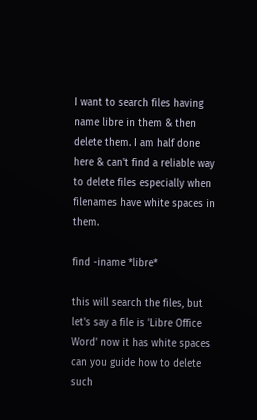I want to search files having name libre in them & then delete them. I am half done here & can't find a reliable way to delete files especially when filenames have white spaces in them.

find -iname *libre*

this will search the files, but let's say a file is 'Libre Office Word' now it has white spaces can you guide how to delete such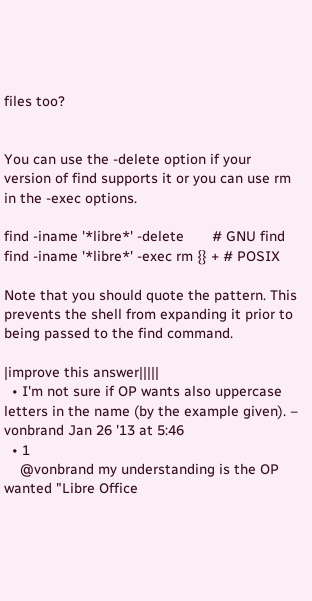files too?


You can use the -delete option if your version of find supports it or you can use rm in the -exec options.

find -iname '*libre*' -delete       # GNU find
find -iname '*libre*' -exec rm {} + # POSIX

Note that you should quote the pattern. This prevents the shell from expanding it prior to being passed to the find command.

|improve this answer|||||
  • I'm not sure if OP wants also uppercase letters in the name (by the example given). – vonbrand Jan 26 '13 at 5:46
  • 1
    @vonbrand my understanding is the OP wanted "Libre Office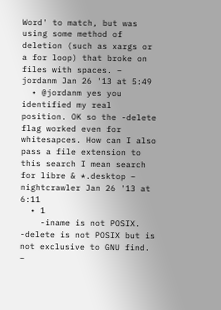Word' to match, but was using some method of deletion (such as xargs or a for loop) that broke on files with spaces. – jordanm Jan 26 '13 at 5:49
  • @jordanm yes you identified my real position. OK so the -delete flag worked even for whitesapces. How can I also pass a file extension to this search I mean search for libre & *.desktop – nightcrawler Jan 26 '13 at 6:11
  • 1
    -iname is not POSIX. -delete is not POSIX but is not exclusive to GNU find. –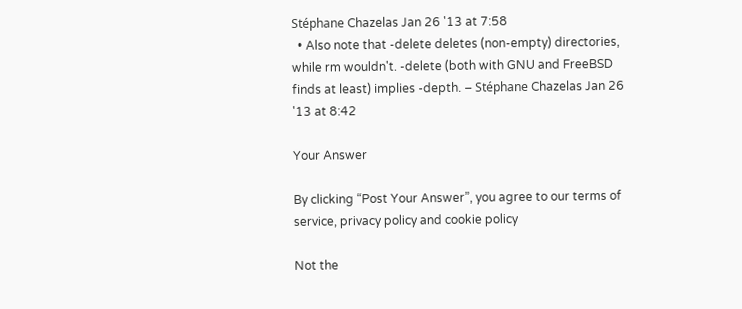Stéphane Chazelas Jan 26 '13 at 7:58
  • Also note that -delete deletes (non-empty) directories, while rm wouldn't. -delete (both with GNU and FreeBSD finds at least) implies -depth. – Stéphane Chazelas Jan 26 '13 at 8:42

Your Answer

By clicking “Post Your Answer”, you agree to our terms of service, privacy policy and cookie policy

Not the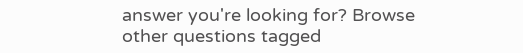answer you're looking for? Browse other questions tagged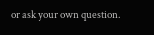or ask your own question.